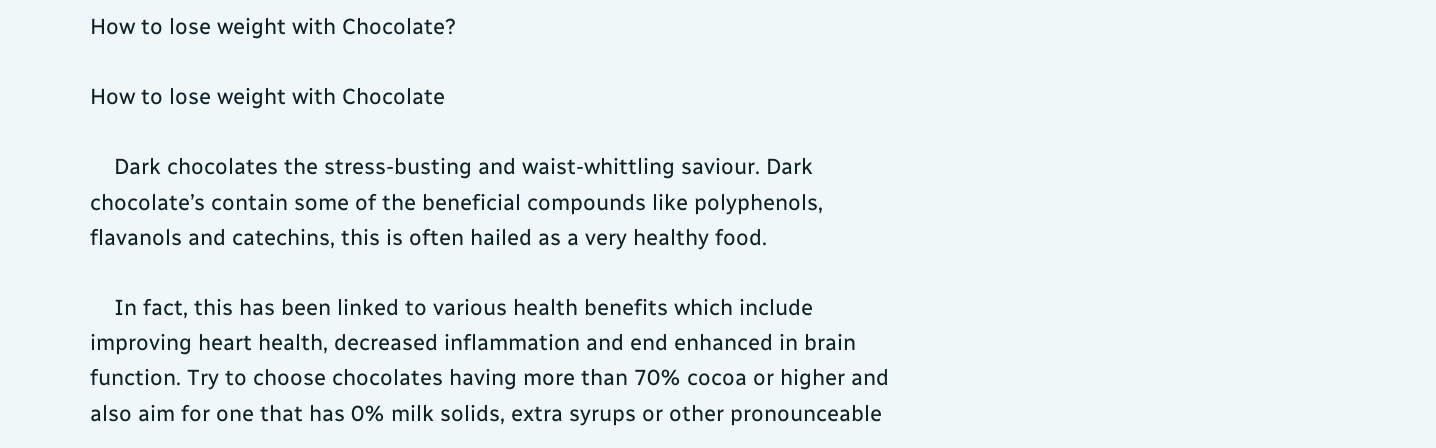How to lose weight with Chocolate?

How to lose weight with Chocolate

    Dark chocolates the stress-busting and waist-whittling saviour. Dark chocolate’s contain some of the beneficial compounds like polyphenols, flavanols and catechins, this is often hailed as a very healthy food.

    In fact, this has been linked to various health benefits which include improving heart health, decreased inflammation and end enhanced in brain function. Try to choose chocolates having more than 70% cocoa or higher and also aim for one that has 0% milk solids, extra syrups or other pronounceable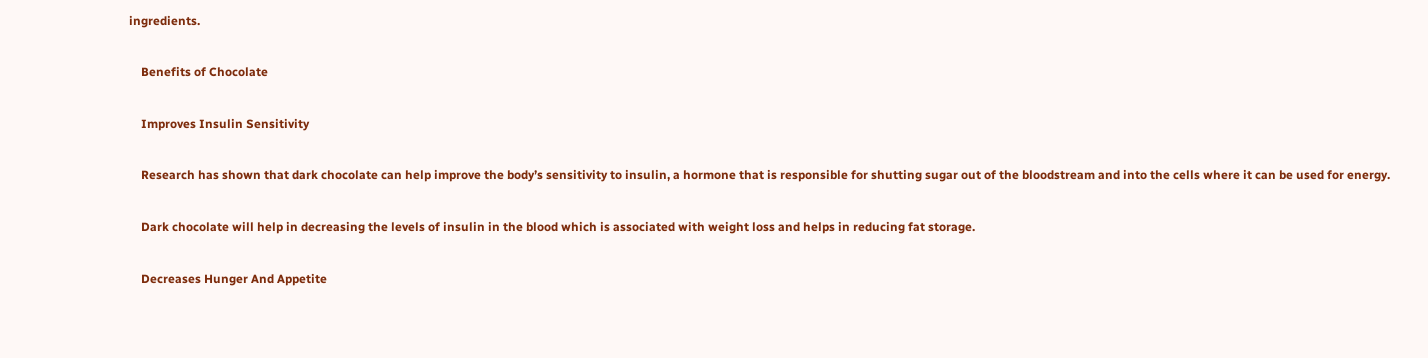ingredients.

    Benefits of Chocolate

    Improves Insulin Sensitivity

    Research has shown that dark chocolate can help improve the body’s sensitivity to insulin, a hormone that is responsible for shutting sugar out of the bloodstream and into the cells where it can be used for energy.

    Dark chocolate will help in decreasing the levels of insulin in the blood which is associated with weight loss and helps in reducing fat storage.

    Decreases Hunger And Appetite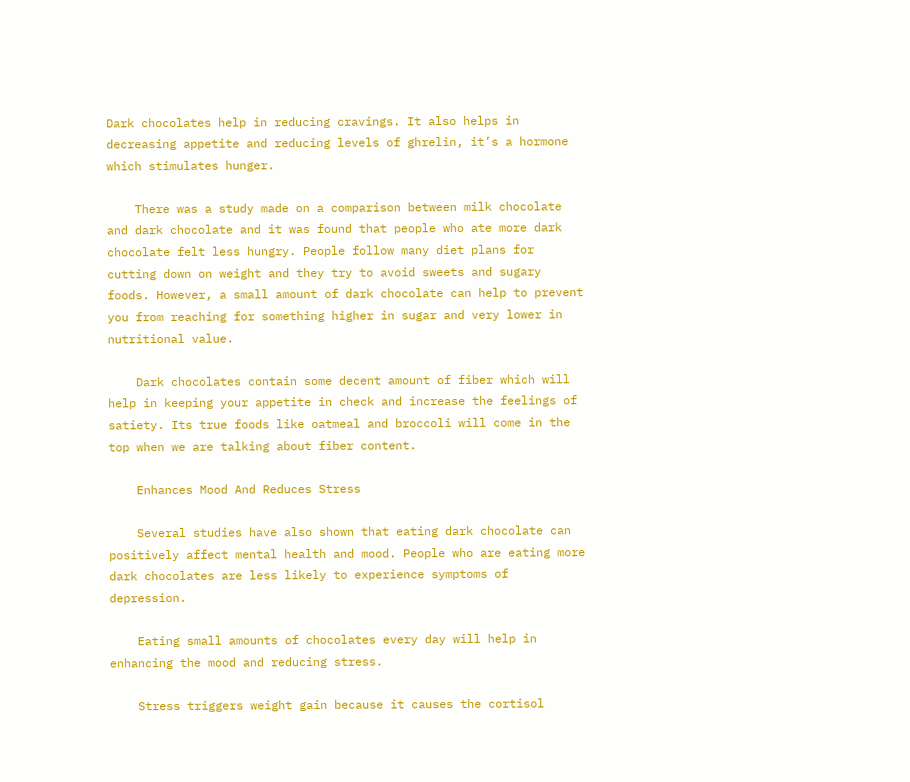Dark chocolates help in reducing cravings. It also helps in decreasing appetite and reducing levels of ghrelin, it’s a hormone which stimulates hunger.

    There was a study made on a comparison between milk chocolate and dark chocolate and it was found that people who ate more dark chocolate felt less hungry. People follow many diet plans for cutting down on weight and they try to avoid sweets and sugary foods. However, a small amount of dark chocolate can help to prevent you from reaching for something higher in sugar and very lower in nutritional value.

    Dark chocolates contain some decent amount of fiber which will help in keeping your appetite in check and increase the feelings of satiety. Its true foods like oatmeal and broccoli will come in the top when we are talking about fiber content.

    Enhances Mood And Reduces Stress

    Several studies have also shown that eating dark chocolate can positively affect mental health and mood. People who are eating more dark chocolates are less likely to experience symptoms of depression.

    Eating small amounts of chocolates every day will help in enhancing the mood and reducing stress.

    Stress triggers weight gain because it causes the cortisol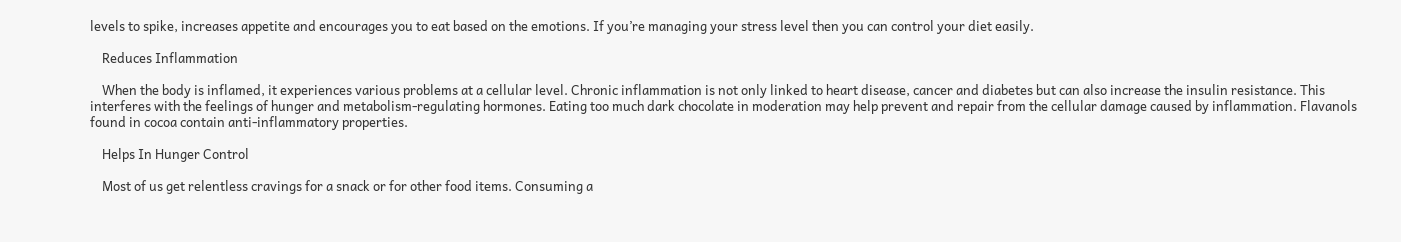levels to spike, increases appetite and encourages you to eat based on the emotions. If you’re managing your stress level then you can control your diet easily.

    Reduces Inflammation

    When the body is inflamed, it experiences various problems at a cellular level. Chronic inflammation is not only linked to heart disease, cancer and diabetes but can also increase the insulin resistance. This interferes with the feelings of hunger and metabolism-regulating hormones. Eating too much dark chocolate in moderation may help prevent and repair from the cellular damage caused by inflammation. Flavanols found in cocoa contain anti-inflammatory properties.

    Helps In Hunger Control

    Most of us get relentless cravings for a snack or for other food items. Consuming a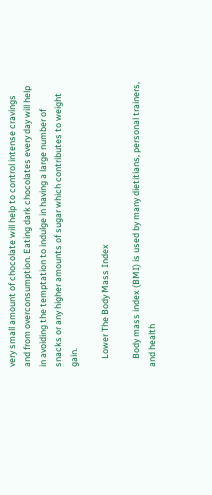very small amount of chocolate will help to control intense cravings and from overconsumption. Eating dark chocolates every day will help in avoiding the temptation to indulge in having a large number of snacks or any higher amounts of sugar which contributes to weight gain.

    Lower The Body Mass Index

    Body mass index (BMI) is used by many dietitians, personal trainers, and health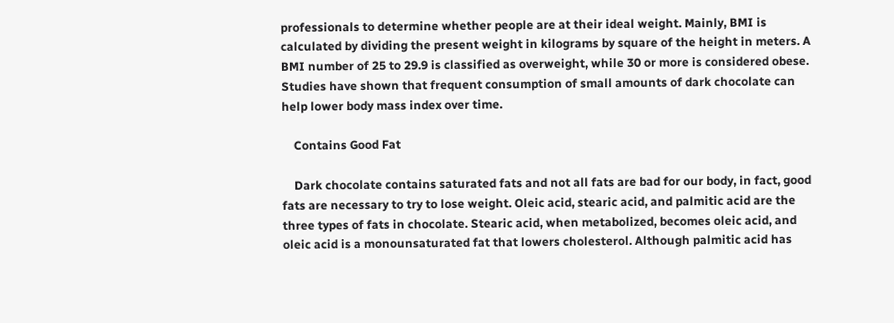professionals to determine whether people are at their ideal weight. Mainly, BMI is calculated by dividing the present weight in kilograms by square of the height in meters. A BMI number of 25 to 29.9 is classified as overweight, while 30 or more is considered obese. Studies have shown that frequent consumption of small amounts of dark chocolate can help lower body mass index over time.

    Contains Good Fat

    Dark chocolate contains saturated fats and not all fats are bad for our body, in fact, good fats are necessary to try to lose weight. Oleic acid, stearic acid, and palmitic acid are the three types of fats in chocolate. Stearic acid, when metabolized, becomes oleic acid, and oleic acid is a monounsaturated fat that lowers cholesterol. Although palmitic acid has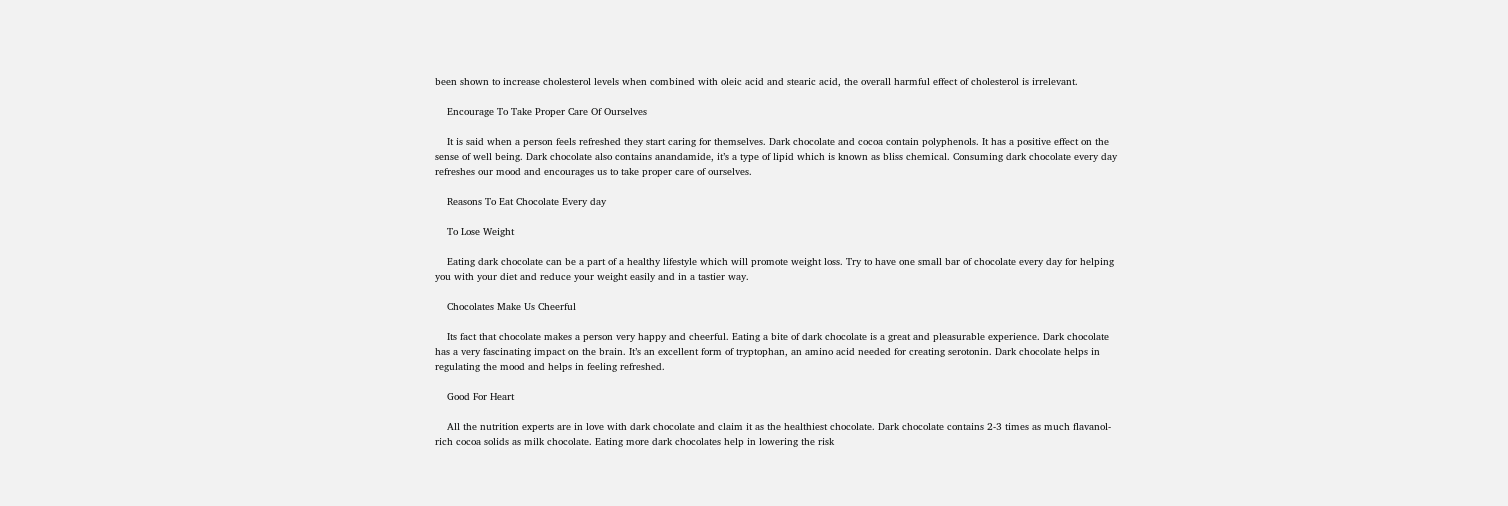been shown to increase cholesterol levels when combined with oleic acid and stearic acid, the overall harmful effect of cholesterol is irrelevant.

    Encourage To Take Proper Care Of Ourselves

    It is said when a person feels refreshed they start caring for themselves. Dark chocolate and cocoa contain polyphenols. It has a positive effect on the sense of well being. Dark chocolate also contains anandamide, it’s a type of lipid which is known as bliss chemical. Consuming dark chocolate every day refreshes our mood and encourages us to take proper care of ourselves.

    Reasons To Eat Chocolate Every day

    To Lose Weight

    Eating dark chocolate can be a part of a healthy lifestyle which will promote weight loss. Try to have one small bar of chocolate every day for helping you with your diet and reduce your weight easily and in a tastier way.

    Chocolates Make Us Cheerful

    Its fact that chocolate makes a person very happy and cheerful. Eating a bite of dark chocolate is a great and pleasurable experience. Dark chocolate has a very fascinating impact on the brain. It’s an excellent form of tryptophan, an amino acid needed for creating serotonin. Dark chocolate helps in regulating the mood and helps in feeling refreshed.

    Good For Heart

    All the nutrition experts are in love with dark chocolate and claim it as the healthiest chocolate. Dark chocolate contains 2-3 times as much flavanol-rich cocoa solids as milk chocolate. Eating more dark chocolates help in lowering the risk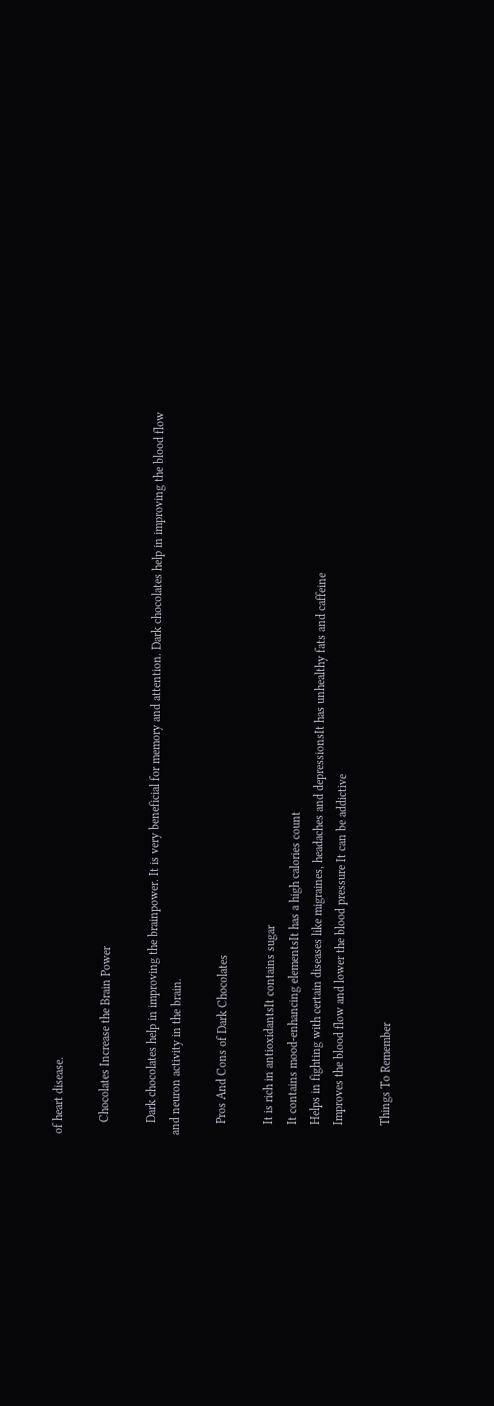of heart disease.

    Chocolates Increase the Brain Power

    Dark chocolates help in improving the brainpower. It is very beneficial for memory and attention. Dark chocolates help in improving the blood flow and neuron activity in the brain.

    Pros And Cons of Dark Chocolates

    It is rich in antioxidantsIt contains sugar
    It contains mood-enhancing elementsIt has a high calories count
    Helps in fighting with certain diseases like migraines, headaches and depressionsIt has unhealthy fats and caffeine
    Improves the blood flow and lower the blood pressure It can be addictive

    Things To Remember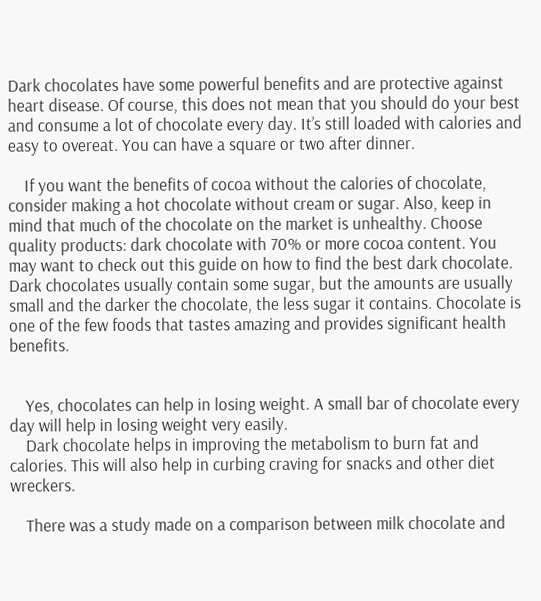Dark chocolates have some powerful benefits and are protective against heart disease. Of course, this does not mean that you should do your best and consume a lot of chocolate every day. It’s still loaded with calories and easy to overeat. You can have a square or two after dinner.

    If you want the benefits of cocoa without the calories of chocolate, consider making a hot chocolate without cream or sugar. Also, keep in mind that much of the chocolate on the market is unhealthy. Choose quality products: dark chocolate with 70% or more cocoa content. You may want to check out this guide on how to find the best dark chocolate. Dark chocolates usually contain some sugar, but the amounts are usually small and the darker the chocolate, the less sugar it contains. Chocolate is one of the few foods that tastes amazing and provides significant health benefits.


    Yes, chocolates can help in losing weight. A small bar of chocolate every day will help in losing weight very easily.
    Dark chocolate helps in improving the metabolism to burn fat and calories. This will also help in curbing craving for snacks and other diet wreckers.

    There was a study made on a comparison between milk chocolate and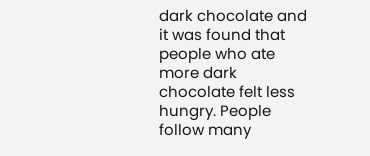dark chocolate and it was found that people who ate more dark chocolate felt less hungry. People follow many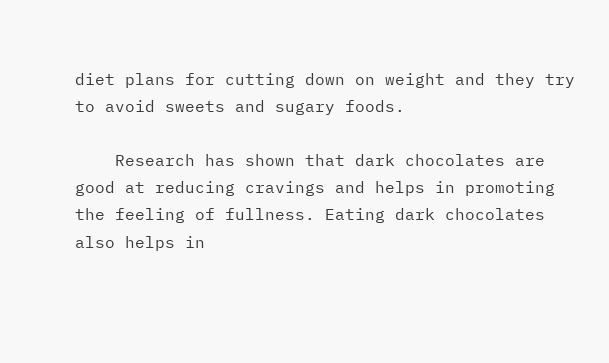diet plans for cutting down on weight and they try to avoid sweets and sugary foods.

    Research has shown that dark chocolates are good at reducing cravings and helps in promoting the feeling of fullness. Eating dark chocolates also helps in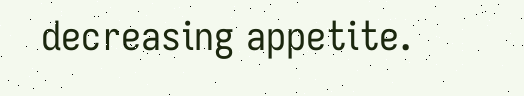decreasing appetite.